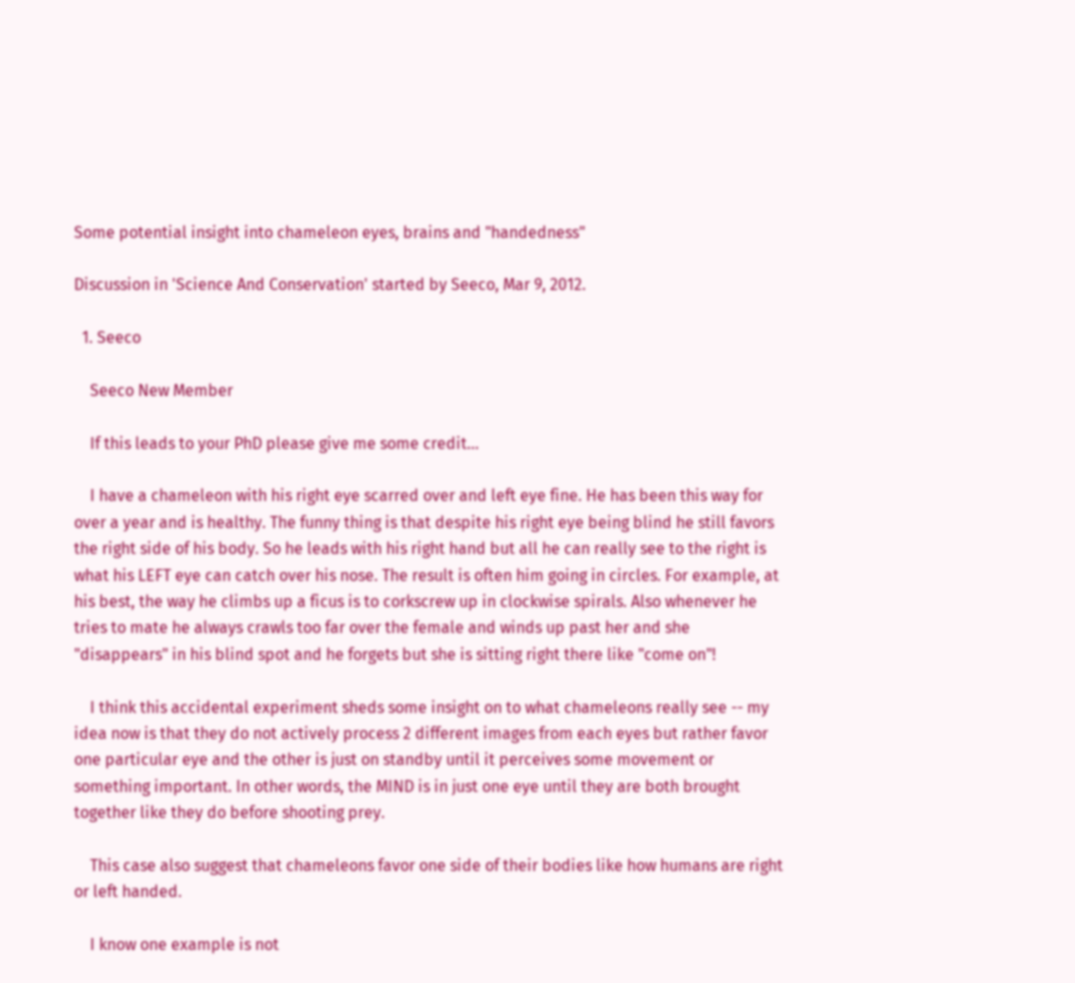Some potential insight into chameleon eyes, brains and "handedness"

Discussion in 'Science And Conservation' started by Seeco, Mar 9, 2012.

  1. Seeco

    Seeco New Member

    If this leads to your PhD please give me some credit...

    I have a chameleon with his right eye scarred over and left eye fine. He has been this way for over a year and is healthy. The funny thing is that despite his right eye being blind he still favors the right side of his body. So he leads with his right hand but all he can really see to the right is what his LEFT eye can catch over his nose. The result is often him going in circles. For example, at his best, the way he climbs up a ficus is to corkscrew up in clockwise spirals. Also whenever he tries to mate he always crawls too far over the female and winds up past her and she "disappears" in his blind spot and he forgets but she is sitting right there like "come on"!

    I think this accidental experiment sheds some insight on to what chameleons really see -- my idea now is that they do not actively process 2 different images from each eyes but rather favor one particular eye and the other is just on standby until it perceives some movement or something important. In other words, the MIND is in just one eye until they are both brought together like they do before shooting prey.

    This case also suggest that chameleons favor one side of their bodies like how humans are right or left handed.

    I know one example is not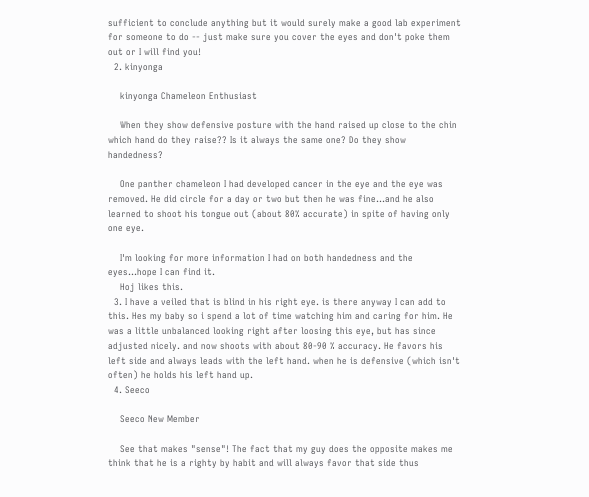sufficient to conclude anything but it would surely make a good lab experiment for someone to do -- just make sure you cover the eyes and don't poke them out or I will find you!
  2. kinyonga

    kinyonga Chameleon Enthusiast

    When they show defensive posture with the hand raised up close to the chin which hand do they raise?? Is it always the same one? Do they show handedness?

    One panther chameleon I had developed cancer in the eye and the eye was removed. He did circle for a day or two but then he was fine...and he also learned to shoot his tongue out (about 80% accurate) in spite of having only one eye.

    I'm looking for more information I had on both handedness and the eyes...hope I can find it.
    Hoj likes this.
  3. I have a veiled that is blind in his right eye. is there anyway I can add to this. Hes my baby so i spend a lot of time watching him and caring for him. He was a little unbalanced looking right after loosing this eye, but has since adjusted nicely. and now shoots with about 80-90 % accuracy. He favors his left side and always leads with the left hand. when he is defensive (which isn't often) he holds his left hand up.
  4. Seeco

    Seeco New Member

    See that makes "sense"! The fact that my guy does the opposite makes me think that he is a righty by habit and will always favor that side thus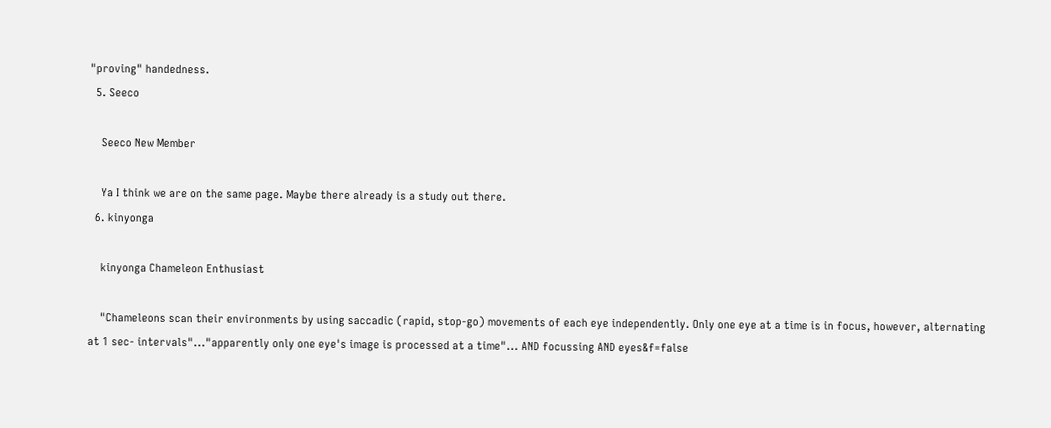"proving" handedness.
  5. Seeco

    Seeco New Member

    Ya I think we are on the same page. Maybe there already is a study out there.
  6. kinyonga

    kinyonga Chameleon Enthusiast

    "Chameleons scan their environments by using saccadic (rapid, stop-go) movements of each eye independently. Only one eye at a time is in focus, however, alternating at 1 sec- intervals"..."apparently only one eye's image is processed at a time"... AND focussing AND eyes&f=false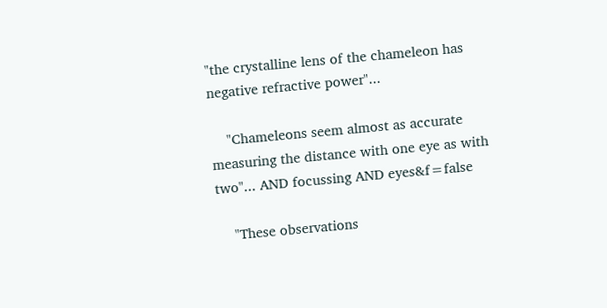"the crystalline lens of the chameleon has negative refractive power"...

    "Chameleons seem almost as accurate measuring the distance with one eye as with two"... AND focussing AND eyes&f=false

    "These observations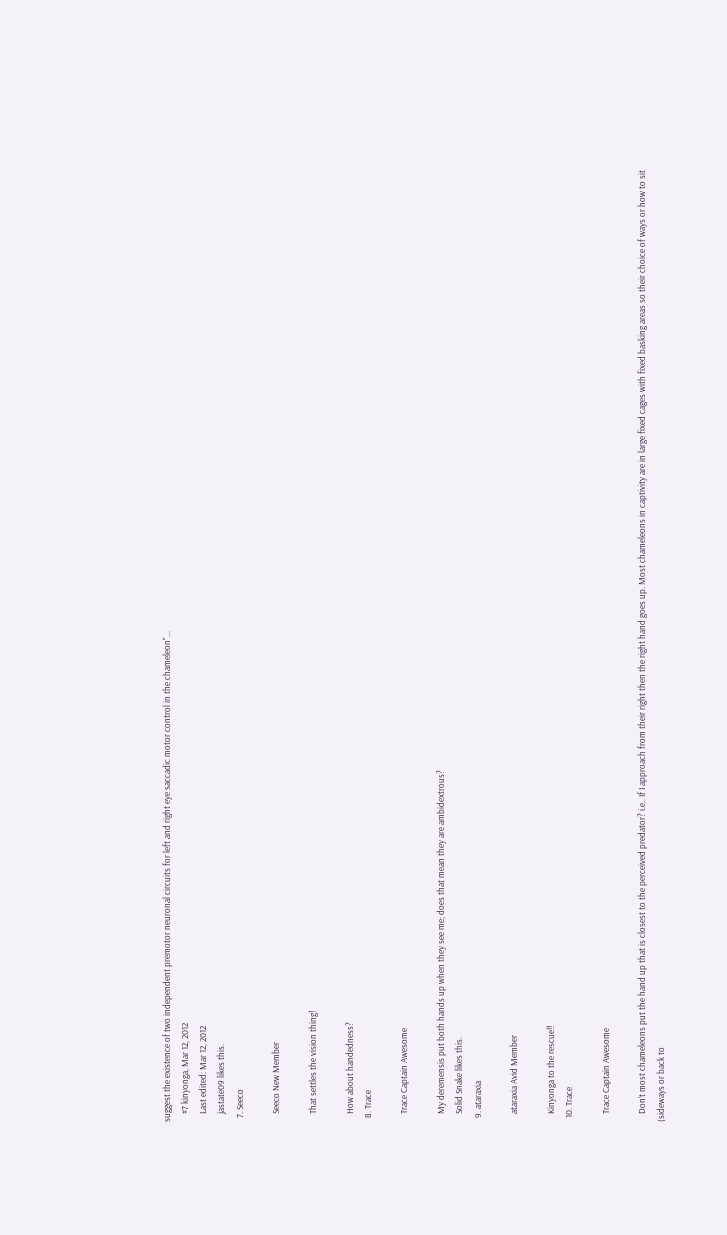suggest the existence of two independent premotor neuronal circuits for left and right eye saccadic motor control in the chameleon"...
    #7 kinyonga, Mar 12, 2012
    Last edited: Mar 12, 2012
    jastate09 likes this.
  7. Seeco

    Seeco New Member

    That settles the vision thing!

    How about handedness?
  8. Trace

    Trace Captain Awesome

    My deremensis put both hands up when they see me; does that mean they are ambidextrous?
    Solid Snake likes this.
  9. ataraxia

    ataraxia Avid Member

    Kinyonga to the rescue!!
  10. Trace

    Trace Captain Awesome

    Don’t most chameleons put the hand up that is closest to the perceived predator? i.e.. If I approach from their right then the right hand goes up. Most chameleons in captivity are in large fixed cages with fixed basking areas so their choice of ways or how to sit (sideways or back to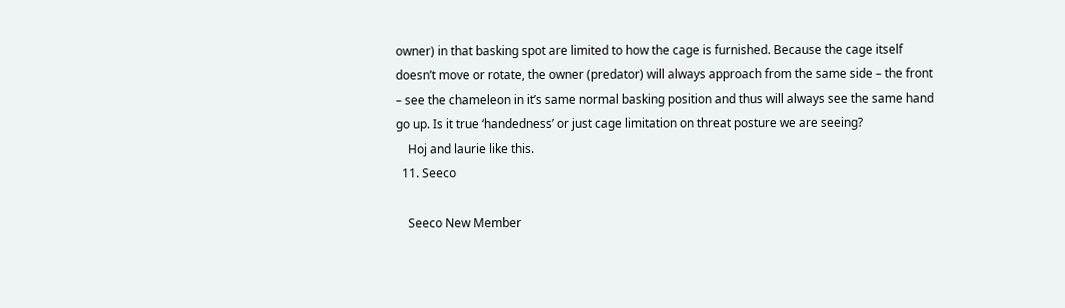owner) in that basking spot are limited to how the cage is furnished. Because the cage itself doesn’t move or rotate, the owner (predator) will always approach from the same side – the front – see the chameleon in it’s same normal basking position and thus will always see the same hand go up. Is it true ‘handedness’ or just cage limitation on threat posture we are seeing?
    Hoj and laurie like this.
  11. Seeco

    Seeco New Member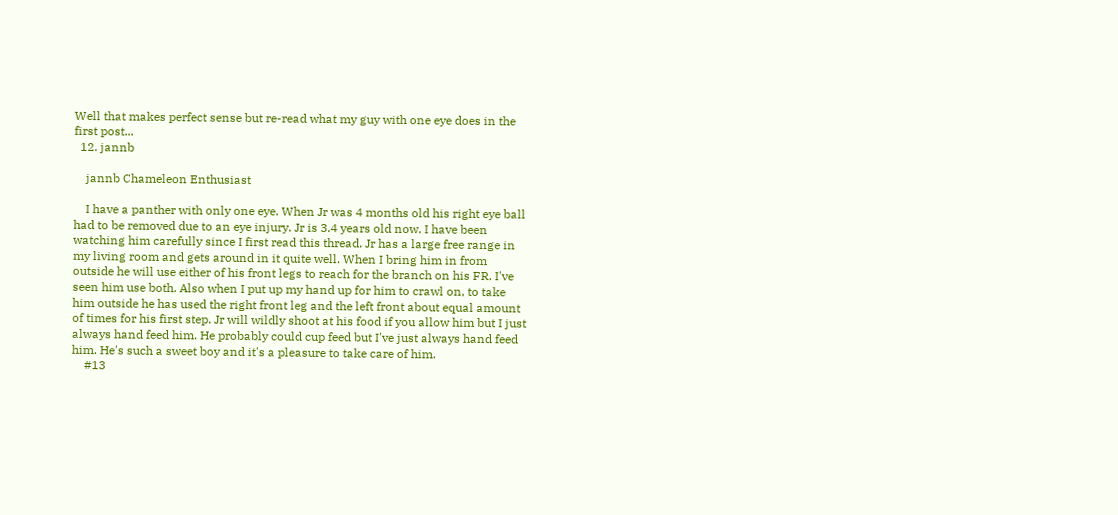Well that makes perfect sense but re-read what my guy with one eye does in the first post...
  12. jannb

    jannb Chameleon Enthusiast

    I have a panther with only one eye. When Jr was 4 months old his right eye ball had to be removed due to an eye injury. Jr is 3.4 years old now. I have been watching him carefully since I first read this thread. Jr has a large free range in my living room and gets around in it quite well. When I bring him in from outside he will use either of his front legs to reach for the branch on his FR. I've seen him use both. Also when I put up my hand up for him to crawl on, to take him outside he has used the right front leg and the left front about equal amount of times for his first step. Jr will wildly shoot at his food if you allow him but I just always hand feed him. He probably could cup feed but I've just always hand feed him. He's such a sweet boy and it's a pleasure to take care of him.
    #13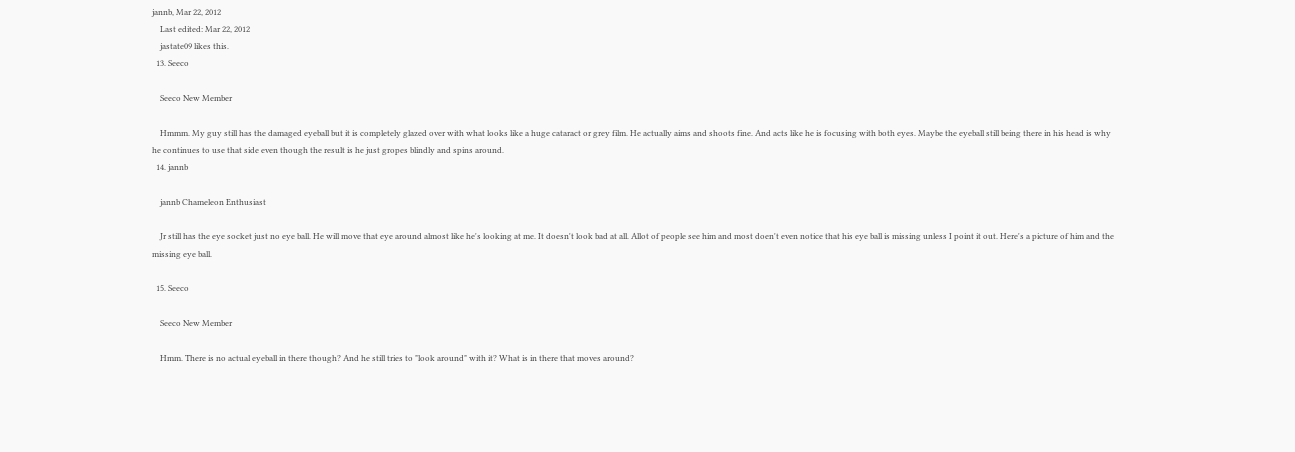jannb, Mar 22, 2012
    Last edited: Mar 22, 2012
    jastate09 likes this.
  13. Seeco

    Seeco New Member

    Hmmm. My guy still has the damaged eyeball but it is completely glazed over with what looks like a huge cataract or grey film. He actually aims and shoots fine. And acts like he is focusing with both eyes. Maybe the eyeball still being there in his head is why he continues to use that side even though the result is he just gropes blindly and spins around.
  14. jannb

    jannb Chameleon Enthusiast

    Jr still has the eye socket just no eye ball. He will move that eye around almost like he's looking at me. It doesn't look bad at all. Allot of people see him and most doen't even notice that his eye ball is missing unless I point it out. Here's a picture of him and the missing eye ball.

  15. Seeco

    Seeco New Member

    Hmm. There is no actual eyeball in there though? And he still tries to "look around" with it? What is in there that moves around?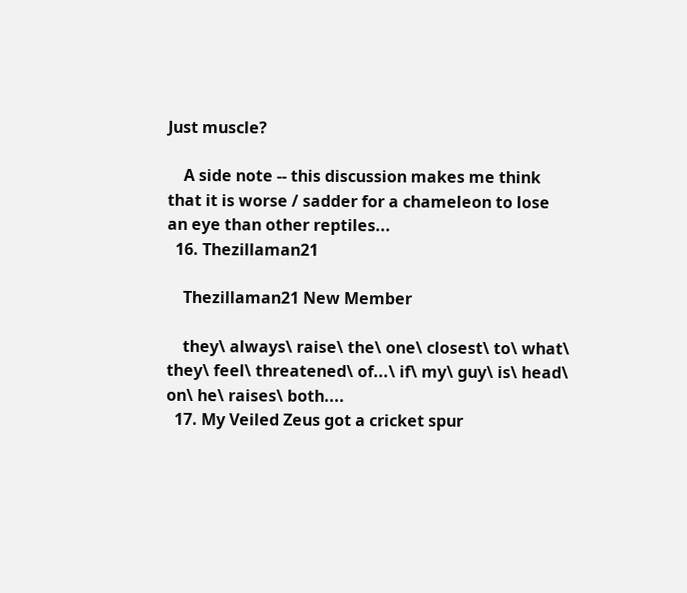Just muscle?

    A side note -- this discussion makes me think that it is worse / sadder for a chameleon to lose an eye than other reptiles...
  16. Thezillaman21

    Thezillaman21 New Member

    they\ always\ raise\ the\ one\ closest\ to\ what\ they\ feel\ threatened\ of...\ if\ my\ guy\ is\ head\ on\ he\ raises\ both....
  17. My Veiled Zeus got a cricket spur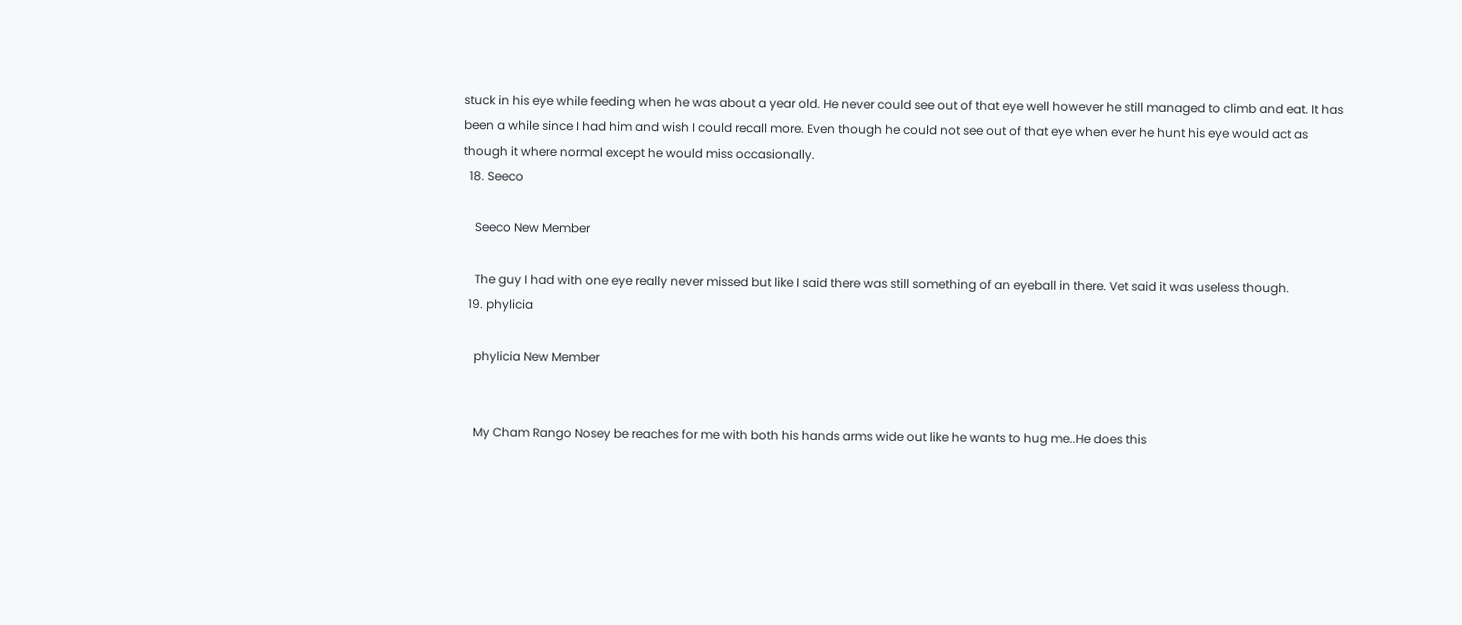stuck in his eye while feeding when he was about a year old. He never could see out of that eye well however he still managed to climb and eat. It has been a while since I had him and wish I could recall more. Even though he could not see out of that eye when ever he hunt his eye would act as though it where normal except he would miss occasionally.
  18. Seeco

    Seeco New Member

    The guy I had with one eye really never missed but like I said there was still something of an eyeball in there. Vet said it was useless though.
  19. phylicia

    phylicia New Member


    My Cham Rango Nosey be reaches for me with both his hands arms wide out like he wants to hug me..He does this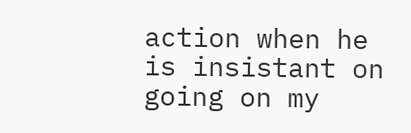action when he is insistant on going on my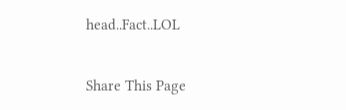head..Fact..LOL

Share This Page